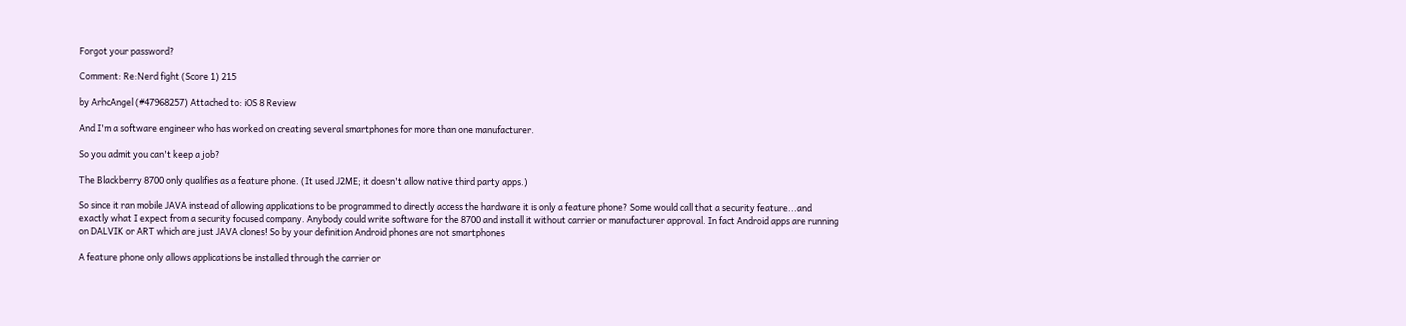Forgot your password?

Comment: Re:Nerd fight (Score 1) 215

by ArhcAngel (#47968257) Attached to: iOS 8 Review

And I'm a software engineer who has worked on creating several smartphones for more than one manufacturer.

So you admit you can't keep a job?

The Blackberry 8700 only qualifies as a feature phone. (It used J2ME; it doesn't allow native third party apps.)

So since it ran mobile JAVA instead of allowing applications to be programmed to directly access the hardware it is only a feature phone? Some would call that a security feature...and exactly what I expect from a security focused company. Anybody could write software for the 8700 and install it without carrier or manufacturer approval. In fact Android apps are running on DALVIK or ART which are just JAVA clones! So by your definition Android phones are not smartphones

A feature phone only allows applications be installed through the carrier or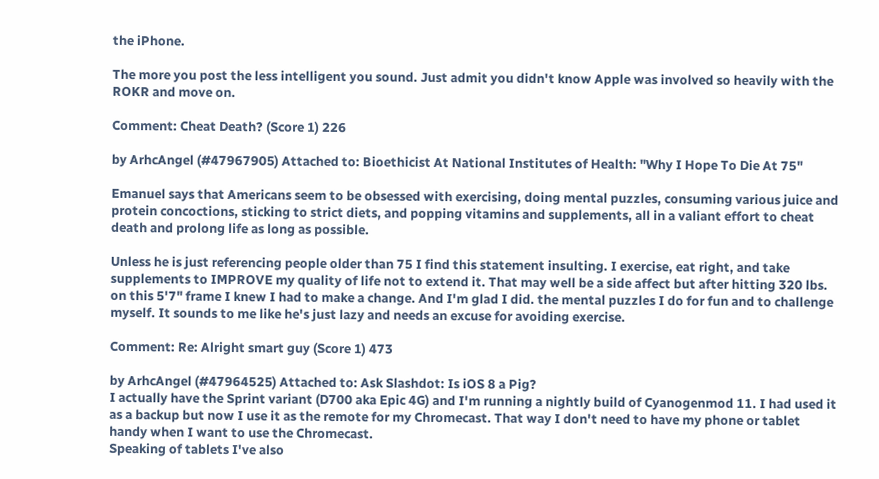the iPhone.

The more you post the less intelligent you sound. Just admit you didn't know Apple was involved so heavily with the ROKR and move on.

Comment: Cheat Death? (Score 1) 226

by ArhcAngel (#47967905) Attached to: Bioethicist At National Institutes of Health: "Why I Hope To Die At 75"

Emanuel says that Americans seem to be obsessed with exercising, doing mental puzzles, consuming various juice and protein concoctions, sticking to strict diets, and popping vitamins and supplements, all in a valiant effort to cheat death and prolong life as long as possible.

Unless he is just referencing people older than 75 I find this statement insulting. I exercise, eat right, and take supplements to IMPROVE my quality of life not to extend it. That may well be a side affect but after hitting 320 lbs. on this 5'7" frame I knew I had to make a change. And I'm glad I did. the mental puzzles I do for fun and to challenge myself. It sounds to me like he's just lazy and needs an excuse for avoiding exercise.

Comment: Re: Alright smart guy (Score 1) 473

by ArhcAngel (#47964525) Attached to: Ask Slashdot: Is iOS 8 a Pig?
I actually have the Sprint variant (D700 aka Epic 4G) and I'm running a nightly build of Cyanogenmod 11. I had used it as a backup but now I use it as the remote for my Chromecast. That way I don't need to have my phone or tablet handy when I want to use the Chromecast.
Speaking of tablets I've also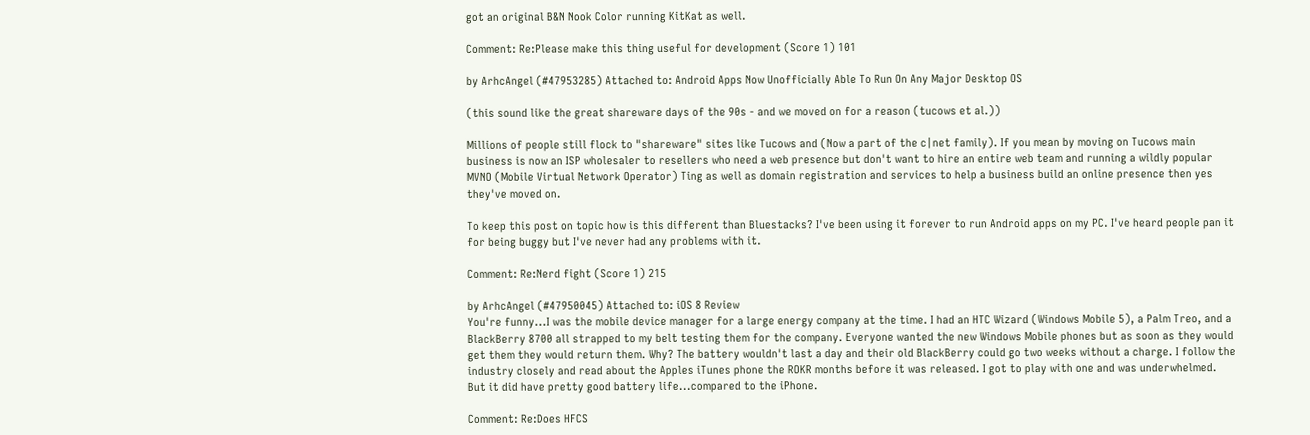got an original B&N Nook Color running KitKat as well.

Comment: Re:Please make this thing useful for development (Score 1) 101

by ArhcAngel (#47953285) Attached to: Android Apps Now Unofficially Able To Run On Any Major Desktop OS

(this sound like the great shareware days of the 90s - and we moved on for a reason (tucows et al.))

Millions of people still flock to "shareware" sites like Tucows and (Now a part of the c|net family). If you mean by moving on Tucows main business is now an ISP wholesaler to resellers who need a web presence but don't want to hire an entire web team and running a wildly popular MVNO (Mobile Virtual Network Operator) Ting as well as domain registration and services to help a business build an online presence then yes they've moved on.

To keep this post on topic how is this different than Bluestacks? I've been using it forever to run Android apps on my PC. I've heard people pan it for being buggy but I've never had any problems with it.

Comment: Re:Nerd fight (Score 1) 215

by ArhcAngel (#47950045) Attached to: iOS 8 Review
You're funny...I was the mobile device manager for a large energy company at the time. I had an HTC Wizard (Windows Mobile 5), a Palm Treo, and a BlackBerry 8700 all strapped to my belt testing them for the company. Everyone wanted the new Windows Mobile phones but as soon as they would get them they would return them. Why? The battery wouldn't last a day and their old BlackBerry could go two weeks without a charge. I follow the industry closely and read about the Apples iTunes phone the ROKR months before it was released. I got to play with one and was underwhelmed. But it did have pretty good battery life...compared to the iPhone.

Comment: Re:Does HFCS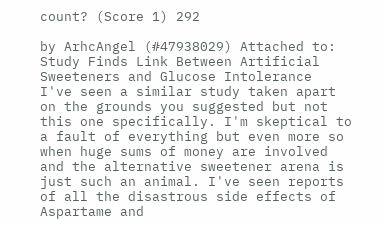count? (Score 1) 292

by ArhcAngel (#47938029) Attached to: Study Finds Link Between Artificial Sweeteners and Glucose Intolerance
I've seen a similar study taken apart on the grounds you suggested but not this one specifically. I'm skeptical to a fault of everything but even more so when huge sums of money are involved and the alternative sweetener arena is just such an animal. I've seen reports of all the disastrous side effects of Aspartame and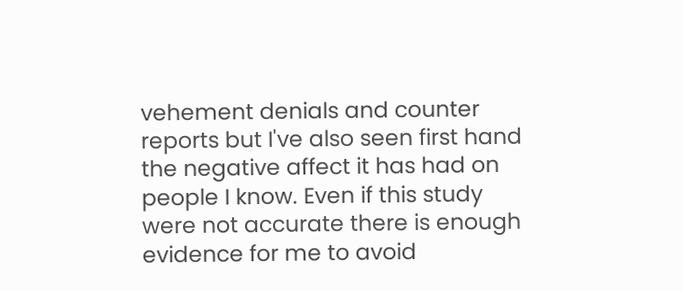vehement denials and counter reports but I've also seen first hand the negative affect it has had on people I know. Even if this study were not accurate there is enough evidence for me to avoid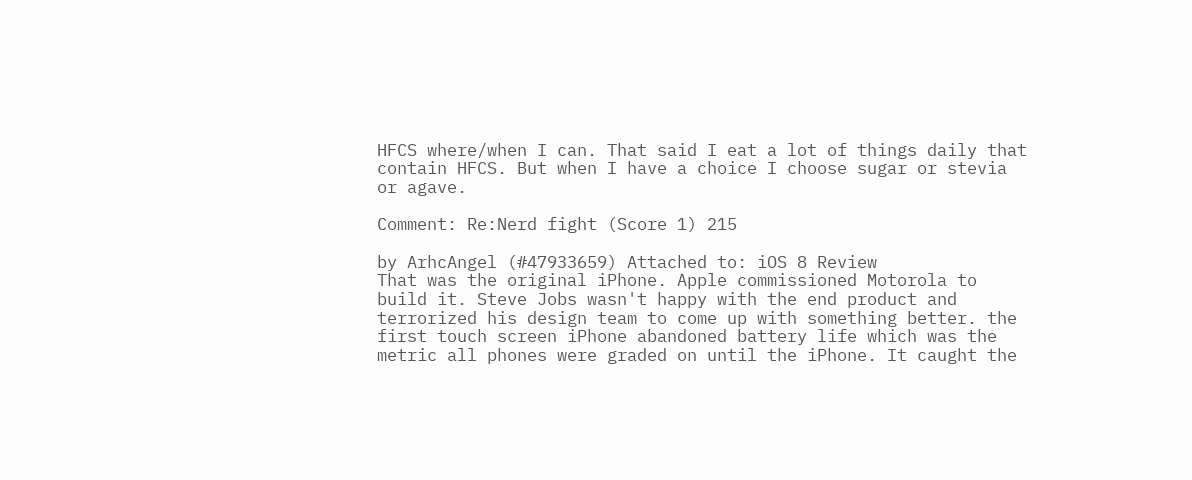HFCS where/when I can. That said I eat a lot of things daily that contain HFCS. But when I have a choice I choose sugar or stevia or agave.

Comment: Re:Nerd fight (Score 1) 215

by ArhcAngel (#47933659) Attached to: iOS 8 Review
That was the original iPhone. Apple commissioned Motorola to build it. Steve Jobs wasn't happy with the end product and terrorized his design team to come up with something better. the first touch screen iPhone abandoned battery life which was the metric all phones were graded on until the iPhone. It caught the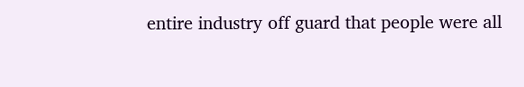entire industry off guard that people were all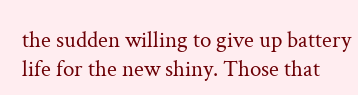the sudden willing to give up battery life for the new shiny. Those that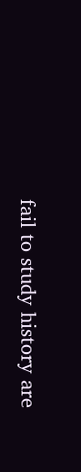fail to study history are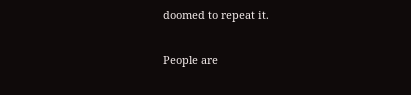doomed to repeat it.

People are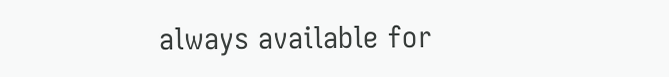always available for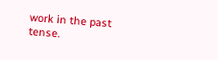work in the past tense.